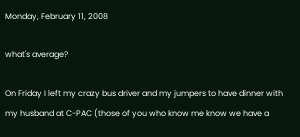Monday, February 11, 2008

what's average?

On Friday I left my crazy bus driver and my jumpers to have dinner with my husband at C-PAC (those of you who know me know we have a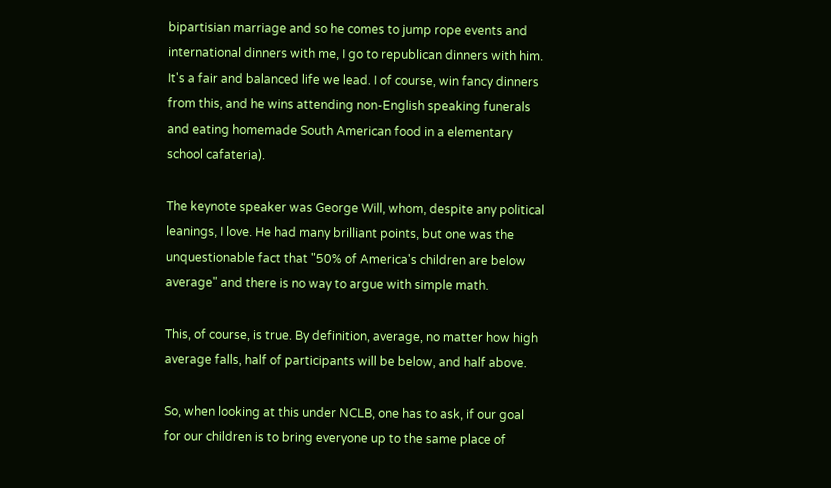bipartisian marriage and so he comes to jump rope events and international dinners with me, I go to republican dinners with him. It's a fair and balanced life we lead. I of course, win fancy dinners from this, and he wins attending non-English speaking funerals and eating homemade South American food in a elementary school cafateria).

The keynote speaker was George Will, whom, despite any political leanings, I love. He had many brilliant points, but one was the unquestionable fact that "50% of America's children are below average" and there is no way to argue with simple math.

This, of course, is true. By definition, average, no matter how high average falls, half of participants will be below, and half above.

So, when looking at this under NCLB, one has to ask, if our goal for our children is to bring everyone up to the same place of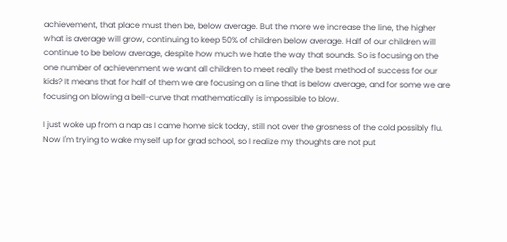achievement, that place must then be, below average. But the more we increase the line, the higher what is average will grow, continuing to keep 50% of children below average. Half of our children will continue to be below average, despite how much we hate the way that sounds. So is focusing on the one number of achievenment we want all children to meet really the best method of success for our kids? It means that for half of them we are focusing on a line that is below average, and for some we are focusing on blowing a bell-curve that mathematically is impossible to blow.

I just woke up from a nap as I came home sick today, still not over the grosness of the cold possibly flu. Now I'm trying to wake myself up for grad school, so I realize my thoughts are not put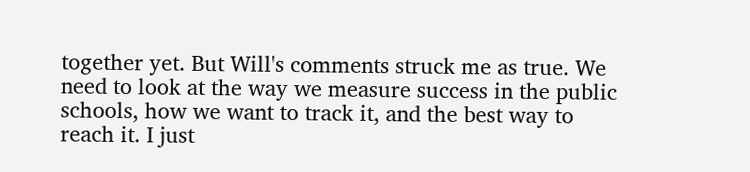together yet. But Will's comments struck me as true. We need to look at the way we measure success in the public schools, how we want to track it, and the best way to reach it. I just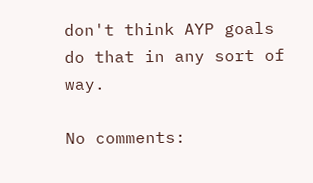don't think AYP goals do that in any sort of way.

No comments: